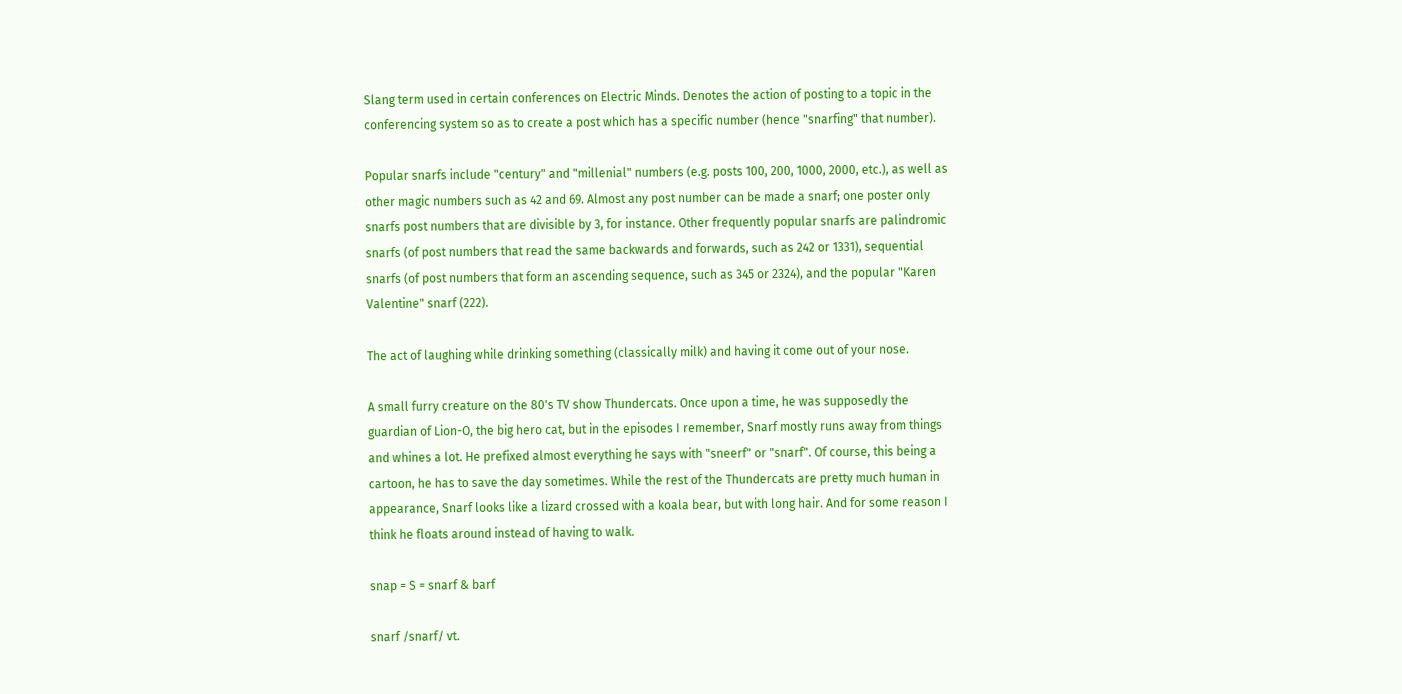Slang term used in certain conferences on Electric Minds. Denotes the action of posting to a topic in the conferencing system so as to create a post which has a specific number (hence "snarfing" that number).

Popular snarfs include "century" and "millenial" numbers (e.g. posts 100, 200, 1000, 2000, etc.), as well as other magic numbers such as 42 and 69. Almost any post number can be made a snarf; one poster only snarfs post numbers that are divisible by 3, for instance. Other frequently popular snarfs are palindromic snarfs (of post numbers that read the same backwards and forwards, such as 242 or 1331), sequential snarfs (of post numbers that form an ascending sequence, such as 345 or 2324), and the popular "Karen Valentine" snarf (222).

The act of laughing while drinking something (classically milk) and having it come out of your nose.

A small furry creature on the 80's TV show Thundercats. Once upon a time, he was supposedly the guardian of Lion-O, the big hero cat, but in the episodes I remember, Snarf mostly runs away from things and whines a lot. He prefixed almost everything he says with "sneerf" or "snarf". Of course, this being a cartoon, he has to save the day sometimes. While the rest of the Thundercats are pretty much human in appearance, Snarf looks like a lizard crossed with a koala bear, but with long hair. And for some reason I think he floats around instead of having to walk.

snap = S = snarf & barf

snarf /snarf/ vt.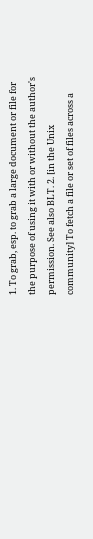1. To grab, esp. to grab a large document or file for the purpose of using it with or without the author's permission. See also BLT. 2. [in the Unix community] To fetch a file or set of files across a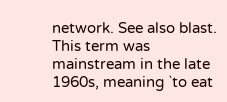network. See also blast. This term was mainstream in the late 1960s, meaning `to eat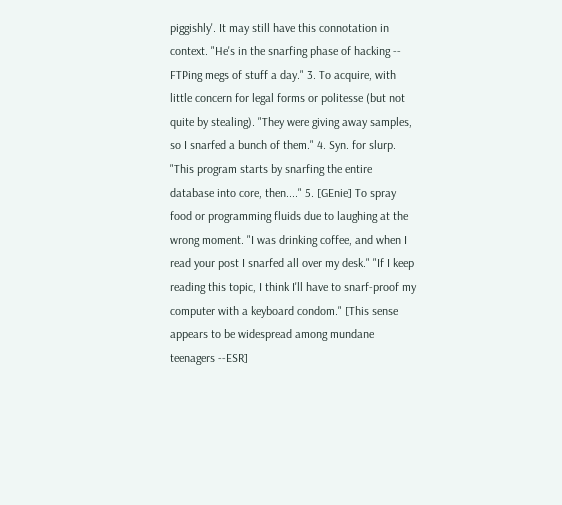piggishly'. It may still have this connotation in context. "He's in the snarfing phase of hacking -- FTPing megs of stuff a day." 3. To acquire, with little concern for legal forms or politesse (but not quite by stealing). "They were giving away samples, so I snarfed a bunch of them." 4. Syn. for slurp. "This program starts by snarfing the entire database into core, then...." 5. [GEnie] To spray food or programming fluids due to laughing at the wrong moment. "I was drinking coffee, and when I read your post I snarfed all over my desk." "If I keep reading this topic, I think I'll have to snarf-proof my computer with a keyboard condom." [This sense appears to be widespread among mundane teenagers --ESR]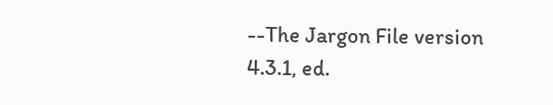--The Jargon File version 4.3.1, ed.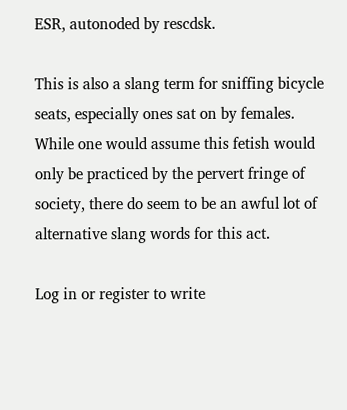ESR, autonoded by rescdsk.

This is also a slang term for sniffing bicycle seats, especially ones sat on by females. While one would assume this fetish would only be practiced by the pervert fringe of society, there do seem to be an awful lot of alternative slang words for this act.

Log in or register to write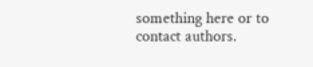something here or to contact authors.